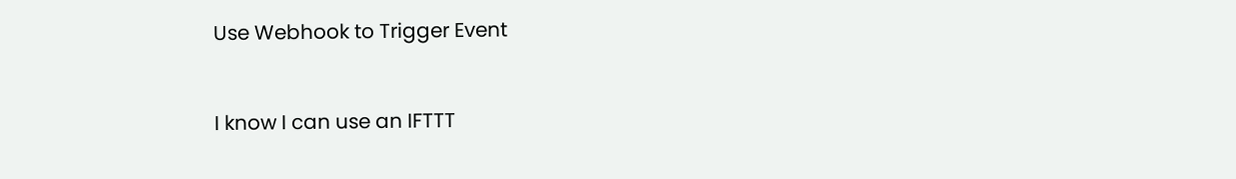Use Webhook to Trigger Event


I know I can use an IFTTT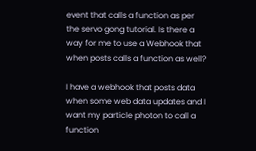event that calls a function as per the servo gong tutorial. Is there a way for me to use a Webhook that when posts calls a function as well?

I have a webhook that posts data when some web data updates and I want my particle photon to call a function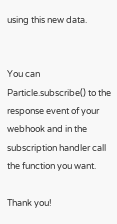using this new data.


You can Particle.subscribe() to the response event of your webhook and in the subscription handler call the function you want.

Thank you!